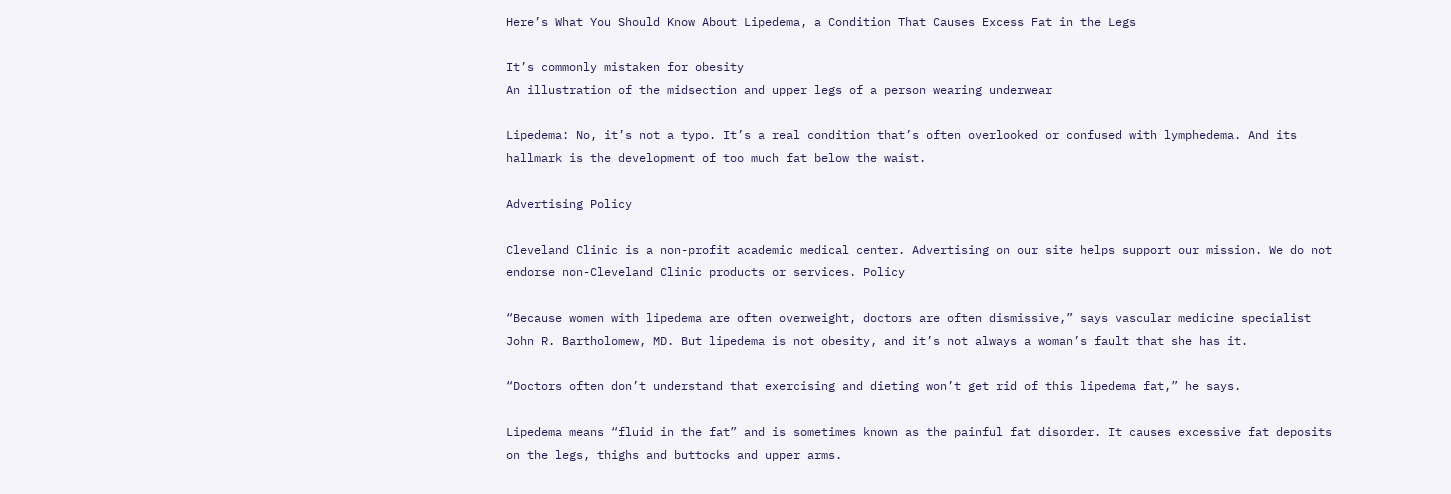Here’s What You Should Know About Lipedema, a Condition That Causes Excess Fat in the Legs

It’s commonly mistaken for obesity
An illustration of the midsection and upper legs of a person wearing underwear

Lipedema: No, it’s not a typo. It’s a real condition that’s often overlooked or confused with lymphedema. And its hallmark is the development of too much fat below the waist.

Advertising Policy

Cleveland Clinic is a non-profit academic medical center. Advertising on our site helps support our mission. We do not endorse non-Cleveland Clinic products or services. Policy

“Because women with lipedema are often overweight, doctors are often dismissive,” says vascular medicine specialist John R. Bartholomew, MD. But lipedema is not obesity, and it’s not always a woman’s fault that she has it.

“Doctors often don’t understand that exercising and dieting won’t get rid of this lipedema fat,” he says.

Lipedema means “fluid in the fat” and is sometimes known as the painful fat disorder. It causes excessive fat deposits on the legs, thighs and buttocks and upper arms.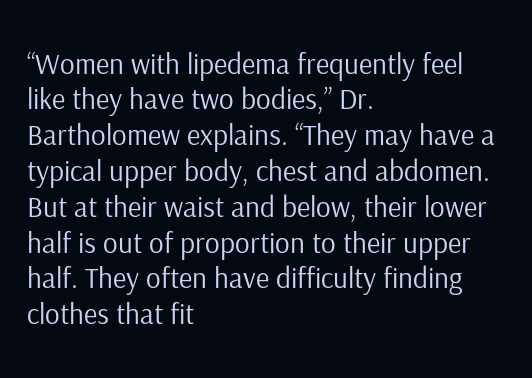“Women with lipedema frequently feel like they have two bodies,” Dr. Bartholomew explains. “They may have a typical upper body, chest and abdomen. But at their waist and below, their lower half is out of proportion to their upper half. They often have difficulty finding clothes that fit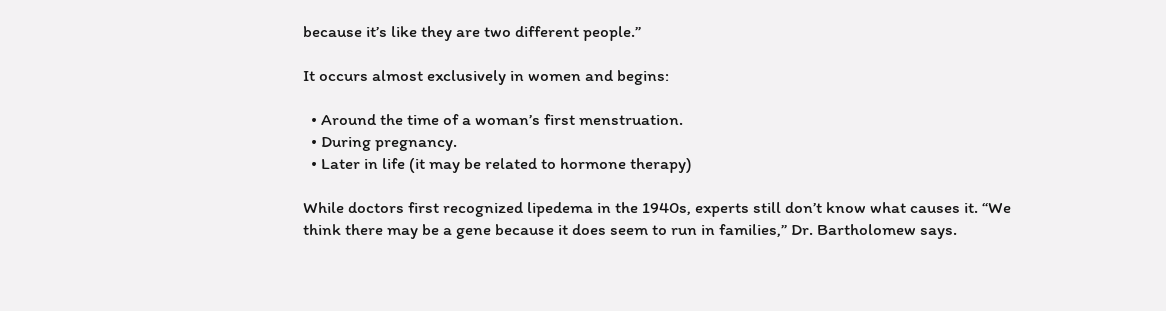because it’s like they are two different people.”

It occurs almost exclusively in women and begins:

  • Around the time of a woman’s first menstruation.
  • During pregnancy.
  • Later in life (it may be related to hormone therapy)

While doctors first recognized lipedema in the 1940s, experts still don’t know what causes it. “We think there may be a gene because it does seem to run in families,” Dr. Bartholomew says.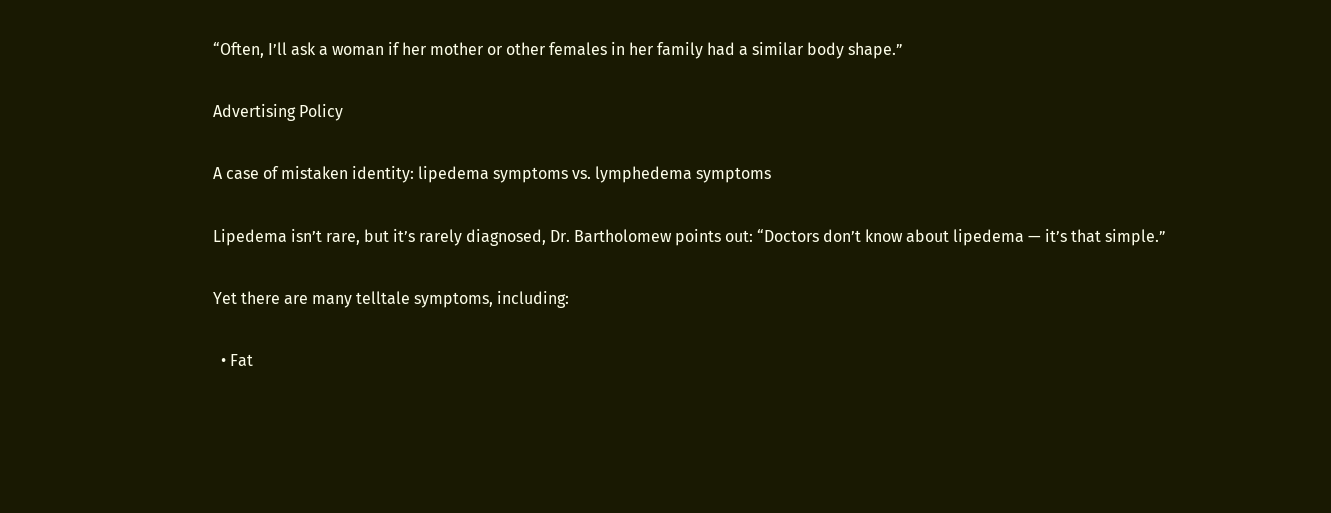“Often, I’ll ask a woman if her mother or other females in her family had a similar body shape.”

Advertising Policy

A case of mistaken identity: lipedema symptoms vs. lymphedema symptoms

Lipedema isn’t rare, but it’s rarely diagnosed, Dr. Bartholomew points out: “Doctors don’t know about lipedema — it’s that simple.”

Yet there are many telltale symptoms, including:

  • Fat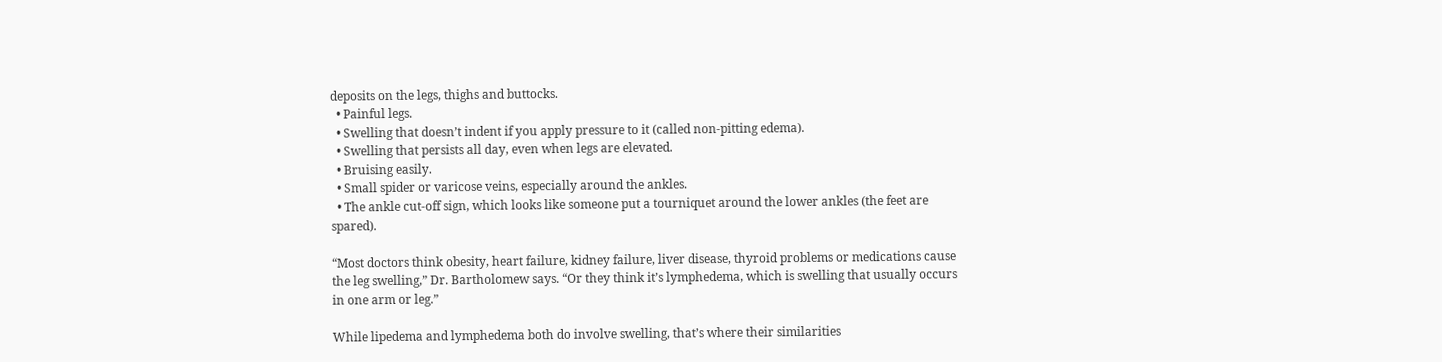deposits on the legs, thighs and buttocks.
  • Painful legs.
  • Swelling that doesn’t indent if you apply pressure to it (called non-pitting edema).
  • Swelling that persists all day, even when legs are elevated.
  • Bruising easily.
  • Small spider or varicose veins, especially around the ankles.
  • The ankle cut-off sign, which looks like someone put a tourniquet around the lower ankles (the feet are spared).

“Most doctors think obesity, heart failure, kidney failure, liver disease, thyroid problems or medications cause the leg swelling,” Dr. Bartholomew says. “Or they think it’s lymphedema, which is swelling that usually occurs in one arm or leg.”

While lipedema and lymphedema both do involve swelling, that’s where their similarities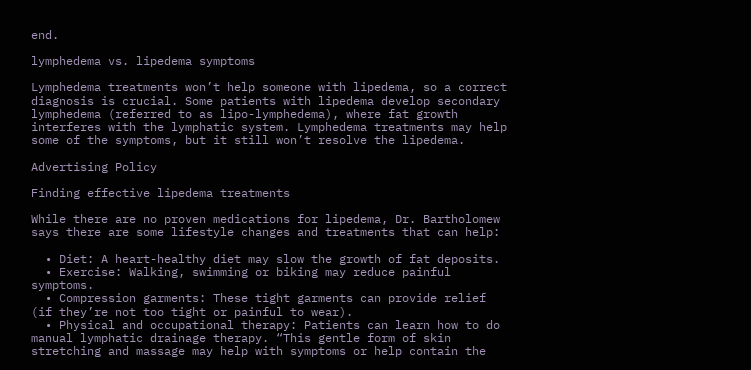end.

lymphedema vs. lipedema symptoms

Lymphedema treatments won’t help someone with lipedema, so a correct diagnosis is crucial. Some patients with lipedema develop secondary lymphedema (referred to as lipo-lymphedema), where fat growth interferes with the lymphatic system. Lymphedema treatments may help some of the symptoms, but it still won’t resolve the lipedema.

Advertising Policy

Finding effective lipedema treatments

While there are no proven medications for lipedema, Dr. Bartholomew says there are some lifestyle changes and treatments that can help:

  • Diet: A heart-healthy diet may slow the growth of fat deposits.
  • Exercise: Walking, swimming or biking may reduce painful symptoms.
  • Compression garments: These tight garments can provide relief (if they’re not too tight or painful to wear).
  • Physical and occupational therapy: Patients can learn how to do manual lymphatic drainage therapy. “This gentle form of skin stretching and massage may help with symptoms or help contain the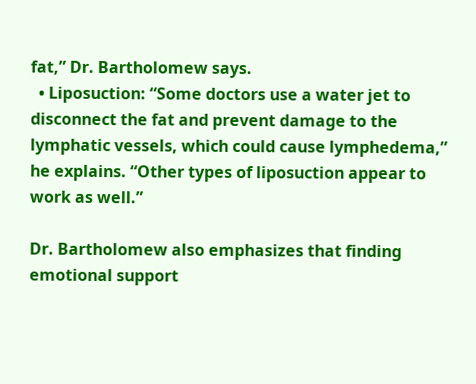fat,” Dr. Bartholomew says.
  • Liposuction: “Some doctors use a water jet to disconnect the fat and prevent damage to the lymphatic vessels, which could cause lymphedema,” he explains. “Other types of liposuction appear to work as well.”

Dr. Bartholomew also emphasizes that finding emotional support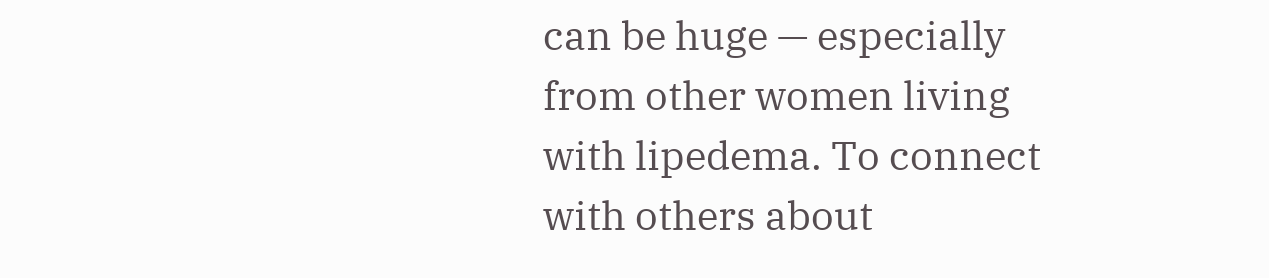can be huge — especially from other women living with lipedema. To connect with others about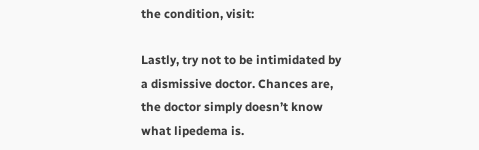the condition, visit:

Lastly, try not to be intimidated by a dismissive doctor. Chances are, the doctor simply doesn’t know what lipedema is.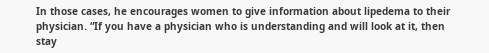In those cases, he encourages women to give information about lipedema to their physician. “If you have a physician who is understanding and will look at it, then stay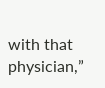with that physician,”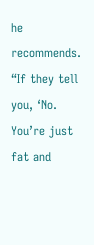he recommends. “If they tell you, ‘No. You’re just fat and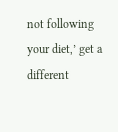not following your diet,’ get a different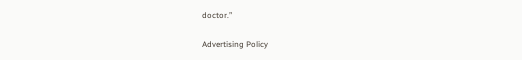doctor.”

Advertising Policy